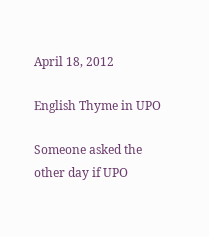April 18, 2012

English Thyme in UPO

Someone asked the other day if UPO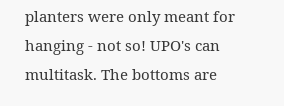planters were only meant for hanging - not so! UPO's can multitask. The bottoms are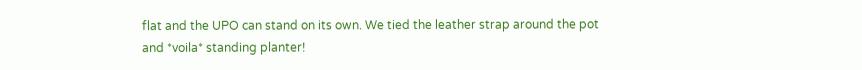flat and the UPO can stand on its own. We tied the leather strap around the pot and *voila* standing planter!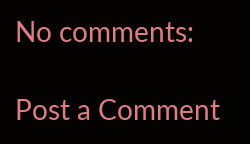No comments:

Post a Comment